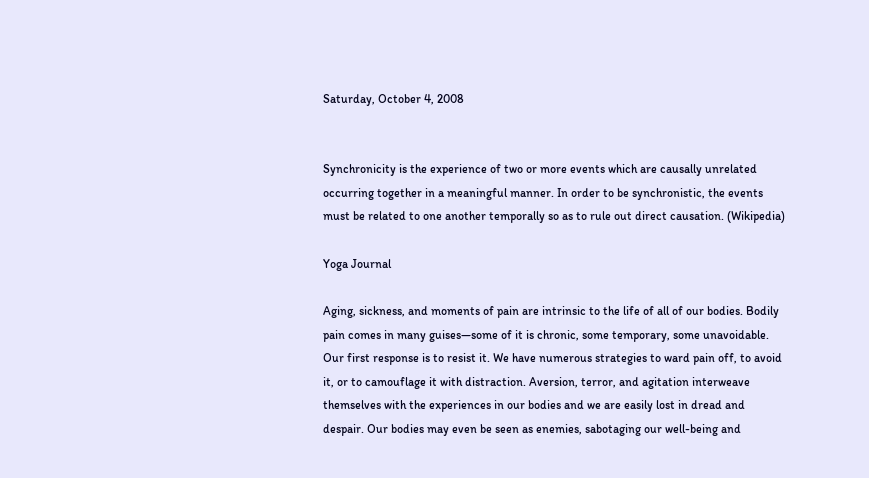Saturday, October 4, 2008


Synchronicity is the experience of two or more events which are causally unrelated occurring together in a meaningful manner. In order to be synchronistic, the events must be related to one another temporally so as to rule out direct causation. (Wikipedia)

Yoga Journal

Aging, sickness, and moments of pain are intrinsic to the life of all of our bodies. Bodily pain comes in many guises—some of it is chronic, some temporary, some unavoidable. Our first response is to resist it. We have numerous strategies to ward pain off, to avoid it, or to camouflage it with distraction. Aversion, terror, and agitation interweave themselves with the experiences in our bodies and we are easily lost in dread and despair. Our bodies may even be seen as enemies, sabotaging our well-being and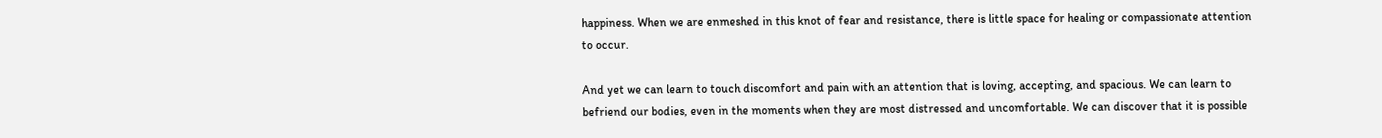happiness. When we are enmeshed in this knot of fear and resistance, there is little space for healing or compassionate attention to occur.

And yet we can learn to touch discomfort and pain with an attention that is loving, accepting, and spacious. We can learn to befriend our bodies, even in the moments when they are most distressed and uncomfortable. We can discover that it is possible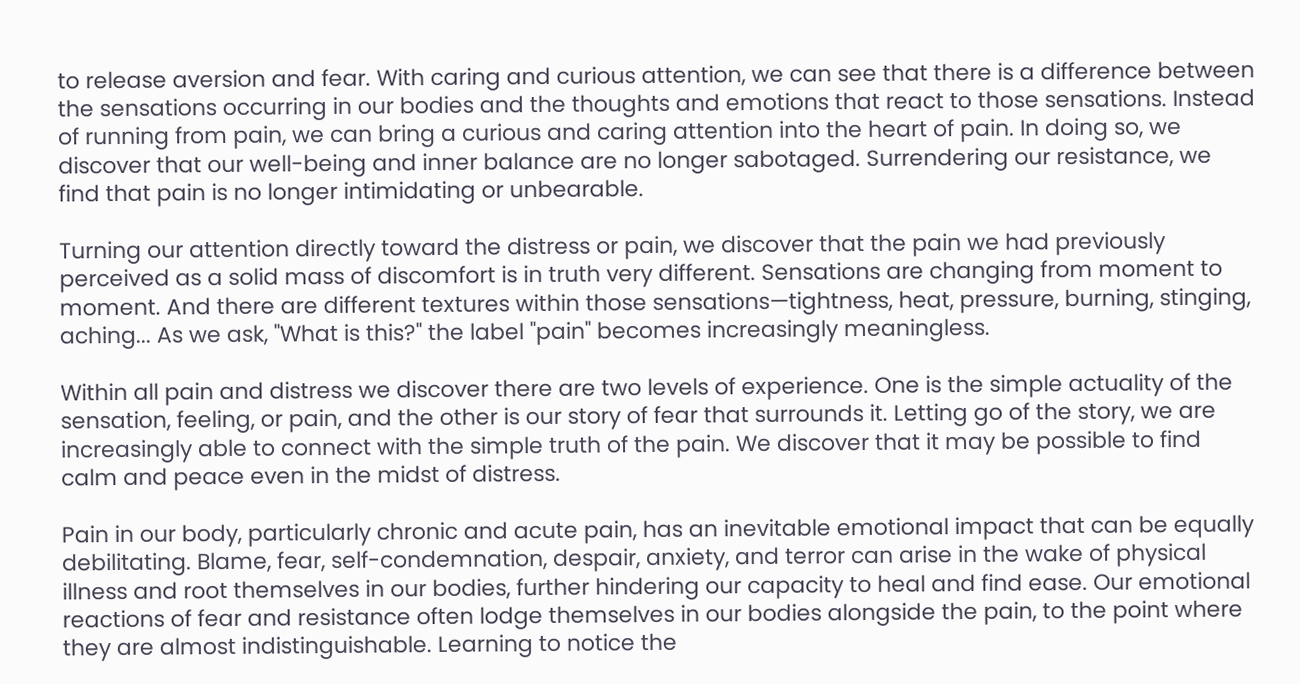to release aversion and fear. With caring and curious attention, we can see that there is a difference between the sensations occurring in our bodies and the thoughts and emotions that react to those sensations. Instead of running from pain, we can bring a curious and caring attention into the heart of pain. In doing so, we discover that our well-being and inner balance are no longer sabotaged. Surrendering our resistance, we find that pain is no longer intimidating or unbearable.

Turning our attention directly toward the distress or pain, we discover that the pain we had previously perceived as a solid mass of discomfort is in truth very different. Sensations are changing from moment to moment. And there are different textures within those sensations—tightness, heat, pressure, burning, stinging, aching... As we ask, "What is this?" the label "pain" becomes increasingly meaningless.

Within all pain and distress we discover there are two levels of experience. One is the simple actuality of the sensation, feeling, or pain, and the other is our story of fear that surrounds it. Letting go of the story, we are increasingly able to connect with the simple truth of the pain. We discover that it may be possible to find calm and peace even in the midst of distress.

Pain in our body, particularly chronic and acute pain, has an inevitable emotional impact that can be equally debilitating. Blame, fear, self-condemnation, despair, anxiety, and terror can arise in the wake of physical illness and root themselves in our bodies, further hindering our capacity to heal and find ease. Our emotional reactions of fear and resistance often lodge themselves in our bodies alongside the pain, to the point where they are almost indistinguishable. Learning to notice the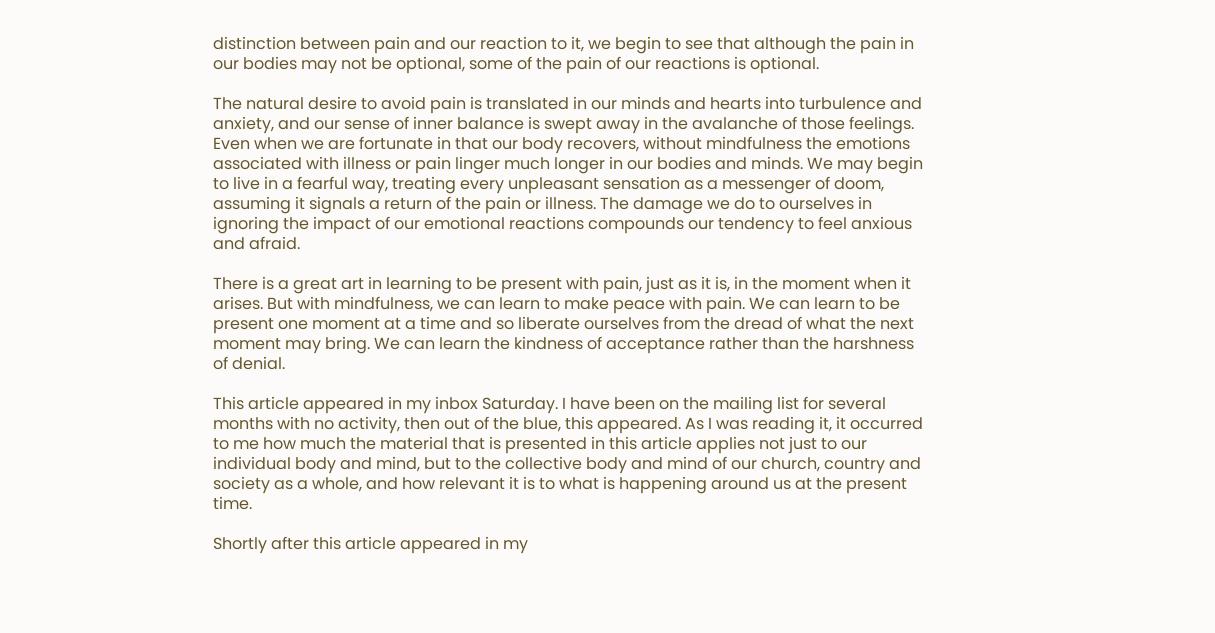distinction between pain and our reaction to it, we begin to see that although the pain in our bodies may not be optional, some of the pain of our reactions is optional.

The natural desire to avoid pain is translated in our minds and hearts into turbulence and anxiety, and our sense of inner balance is swept away in the avalanche of those feelings. Even when we are fortunate in that our body recovers, without mindfulness the emotions associated with illness or pain linger much longer in our bodies and minds. We may begin to live in a fearful way, treating every unpleasant sensation as a messenger of doom, assuming it signals a return of the pain or illness. The damage we do to ourselves in ignoring the impact of our emotional reactions compounds our tendency to feel anxious and afraid.

There is a great art in learning to be present with pain, just as it is, in the moment when it arises. But with mindfulness, we can learn to make peace with pain. We can learn to be present one moment at a time and so liberate ourselves from the dread of what the next moment may bring. We can learn the kindness of acceptance rather than the harshness of denial.

This article appeared in my inbox Saturday. I have been on the mailing list for several months with no activity, then out of the blue, this appeared. As I was reading it, it occurred to me how much the material that is presented in this article applies not just to our individual body and mind, but to the collective body and mind of our church, country and society as a whole, and how relevant it is to what is happening around us at the present time.

Shortly after this article appeared in my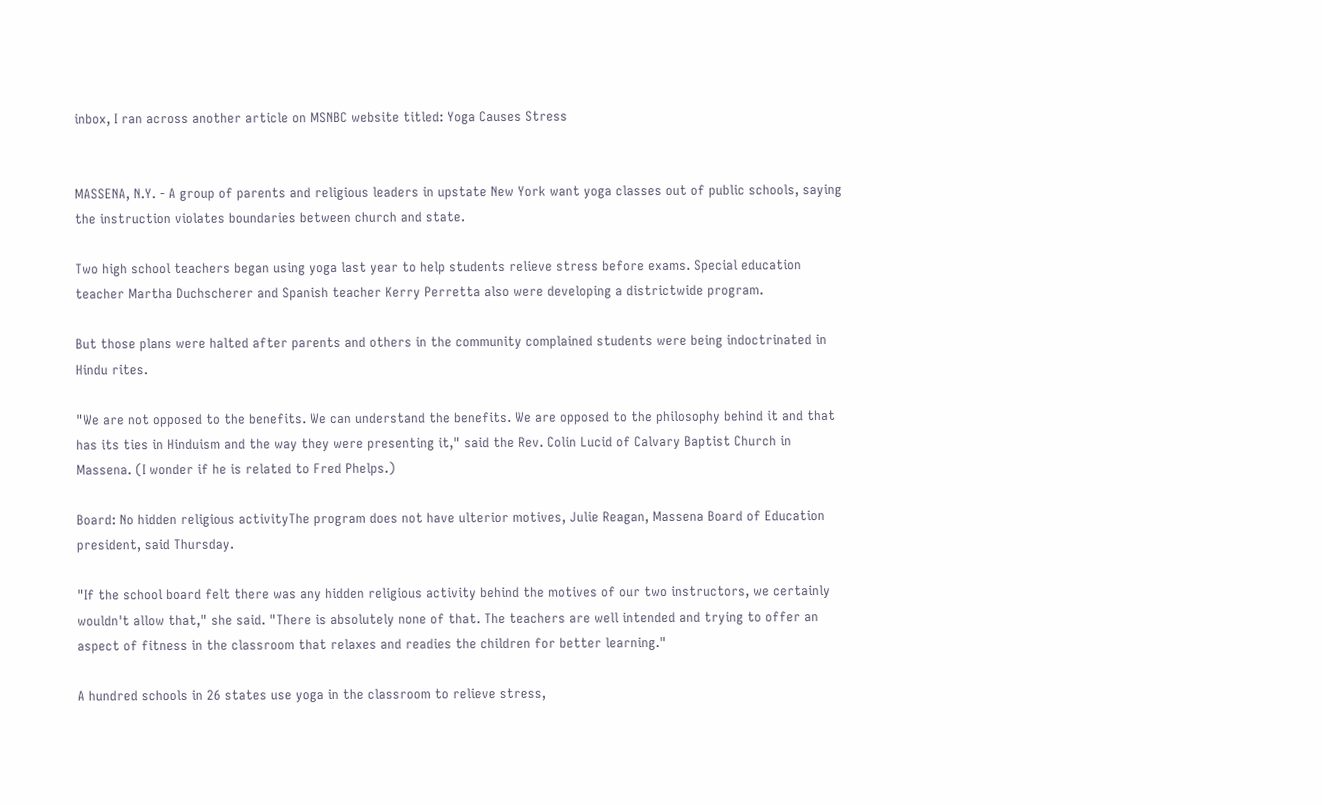inbox, I ran across another article on MSNBC website titled: Yoga Causes Stress


MASSENA, N.Y. - A group of parents and religious leaders in upstate New York want yoga classes out of public schools, saying the instruction violates boundaries between church and state.

Two high school teachers began using yoga last year to help students relieve stress before exams. Special education teacher Martha Duchscherer and Spanish teacher Kerry Perretta also were developing a districtwide program.

But those plans were halted after parents and others in the community complained students were being indoctrinated in Hindu rites.

"We are not opposed to the benefits. We can understand the benefits. We are opposed to the philosophy behind it and that has its ties in Hinduism and the way they were presenting it," said the Rev. Colin Lucid of Calvary Baptist Church in Massena. (I wonder if he is related to Fred Phelps.)

Board: No hidden religious activityThe program does not have ulterior motives, Julie Reagan, Massena Board of Education president, said Thursday.

"If the school board felt there was any hidden religious activity behind the motives of our two instructors, we certainly wouldn't allow that," she said. "There is absolutely none of that. The teachers are well intended and trying to offer an aspect of fitness in the classroom that relaxes and readies the children for better learning."

A hundred schools in 26 states use yoga in the classroom to relieve stress,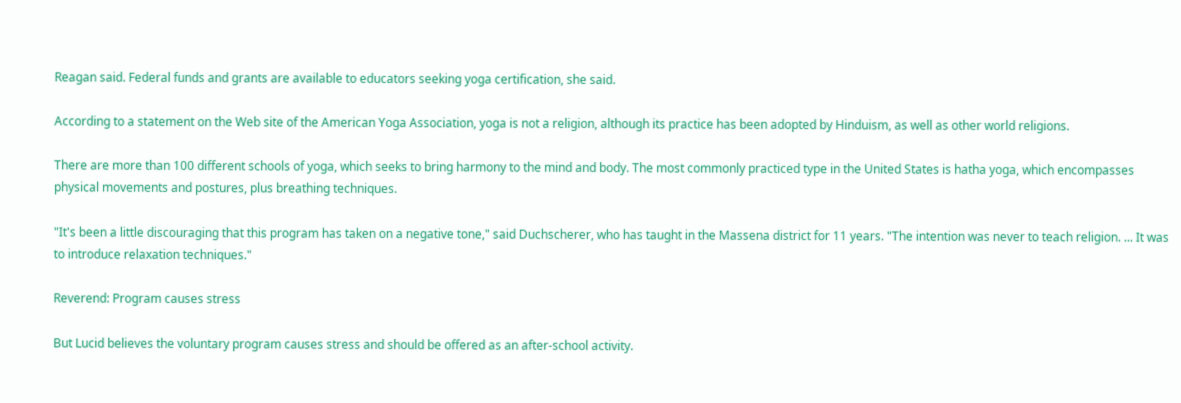Reagan said. Federal funds and grants are available to educators seeking yoga certification, she said.

According to a statement on the Web site of the American Yoga Association, yoga is not a religion, although its practice has been adopted by Hinduism, as well as other world religions.

There are more than 100 different schools of yoga, which seeks to bring harmony to the mind and body. The most commonly practiced type in the United States is hatha yoga, which encompasses physical movements and postures, plus breathing techniques.

"It's been a little discouraging that this program has taken on a negative tone," said Duchscherer, who has taught in the Massena district for 11 years. "The intention was never to teach religion. ... It was to introduce relaxation techniques."

Reverend: Program causes stress

But Lucid believes the voluntary program causes stress and should be offered as an after-school activity.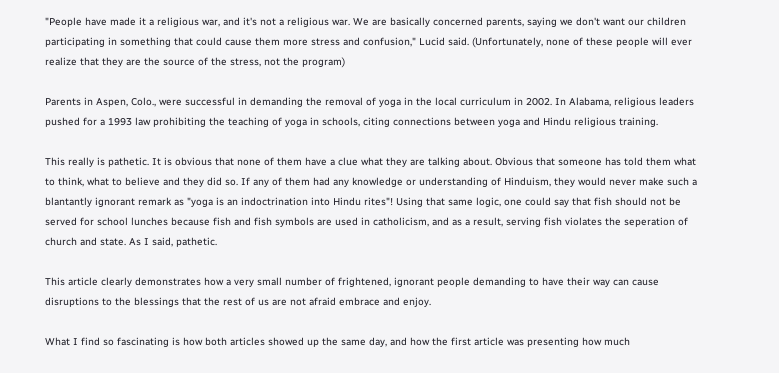"People have made it a religious war, and it's not a religious war. We are basically concerned parents, saying we don't want our children participating in something that could cause them more stress and confusion," Lucid said. (Unfortunately, none of these people will ever realize that they are the source of the stress, not the program)

Parents in Aspen, Colo., were successful in demanding the removal of yoga in the local curriculum in 2002. In Alabama, religious leaders pushed for a 1993 law prohibiting the teaching of yoga in schools, citing connections between yoga and Hindu religious training.

This really is pathetic. It is obvious that none of them have a clue what they are talking about. Obvious that someone has told them what to think, what to believe and they did so. If any of them had any knowledge or understanding of Hinduism, they would never make such a blantantly ignorant remark as "yoga is an indoctrination into Hindu rites"! Using that same logic, one could say that fish should not be served for school lunches because fish and fish symbols are used in catholicism, and as a result, serving fish violates the seperation of church and state. As I said, pathetic.

This article clearly demonstrates how a very small number of frightened, ignorant people demanding to have their way can cause disruptions to the blessings that the rest of us are not afraid embrace and enjoy.

What I find so fascinating is how both articles showed up the same day, and how the first article was presenting how much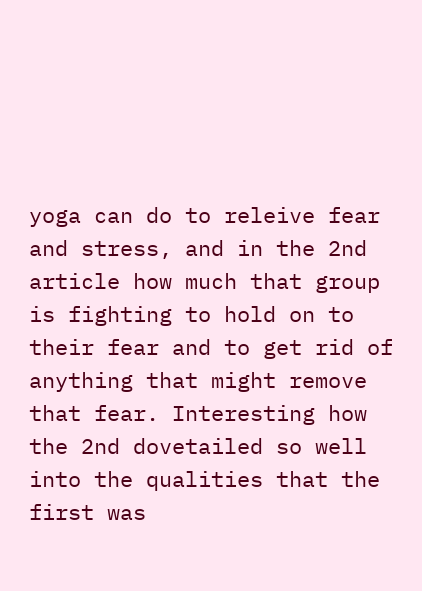yoga can do to releive fear and stress, and in the 2nd article how much that group is fighting to hold on to their fear and to get rid of anything that might remove that fear. Interesting how the 2nd dovetailed so well into the qualities that the first was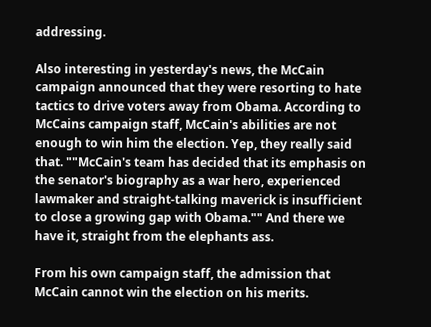addressing.

Also interesting in yesterday's news, the McCain campaign announced that they were resorting to hate tactics to drive voters away from Obama. According to McCains campaign staff, McCain's abilities are not enough to win him the election. Yep, they really said that. ""McCain's team has decided that its emphasis on the senator's biography as a war hero, experienced lawmaker and straight-talking maverick is insufficient to close a growing gap with Obama."" And there we have it, straight from the elephants ass.

From his own campaign staff, the admission that McCain cannot win the election on his merits.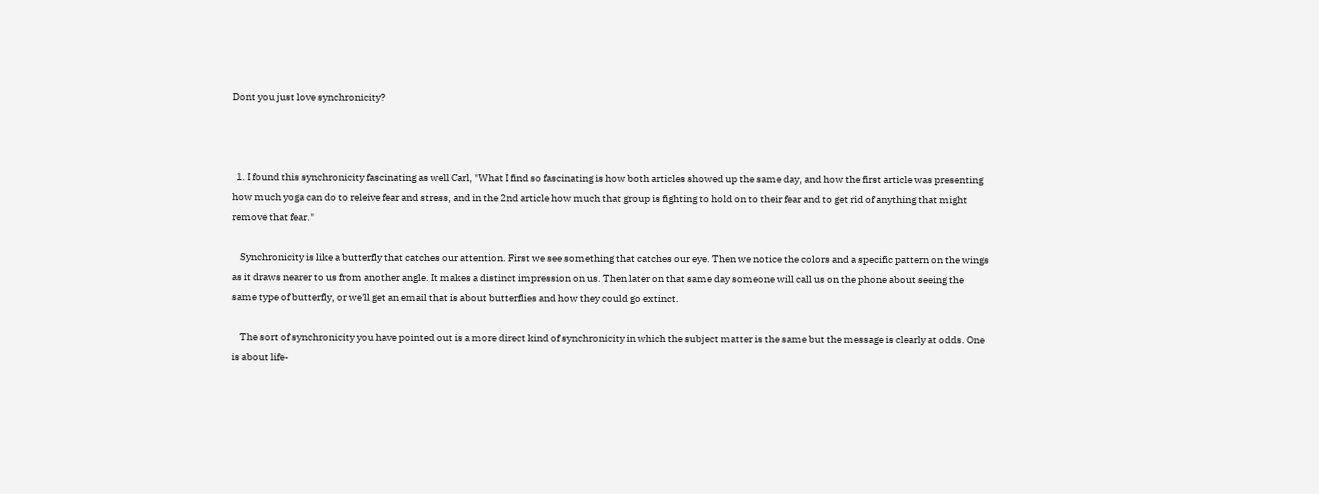Dont you just love synchronicity?



  1. I found this synchronicity fascinating as well Carl, "What I find so fascinating is how both articles showed up the same day, and how the first article was presenting how much yoga can do to releive fear and stress, and in the 2nd article how much that group is fighting to hold on to their fear and to get rid of anything that might remove that fear."

    Synchronicity is like a butterfly that catches our attention. First we see something that catches our eye. Then we notice the colors and a specific pattern on the wings as it draws nearer to us from another angle. It makes a distinct impression on us. Then later on that same day someone will call us on the phone about seeing the same type of butterfly, or we'll get an email that is about butterflies and how they could go extinct.

    The sort of synchronicity you have pointed out is a more direct kind of synchronicity in which the subject matter is the same but the message is clearly at odds. One is about life-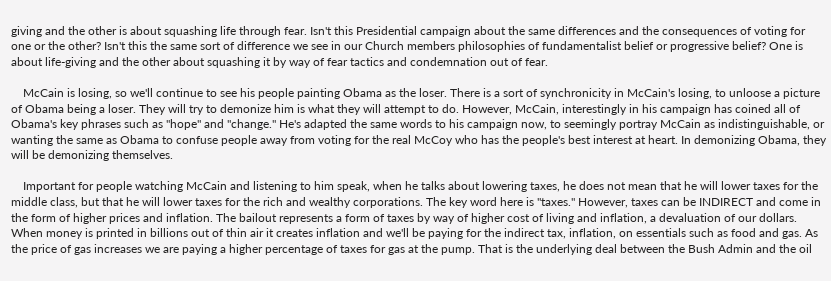giving and the other is about squashing life through fear. Isn't this Presidential campaign about the same differences and the consequences of voting for one or the other? Isn't this the same sort of difference we see in our Church members philosophies of fundamentalist belief or progressive belief? One is about life-giving and the other about squashing it by way of fear tactics and condemnation out of fear.

    McCain is losing, so we'll continue to see his people painting Obama as the loser. There is a sort of synchronicity in McCain's losing, to unloose a picture of Obama being a loser. They will try to demonize him is what they will attempt to do. However, McCain, interestingly in his campaign has coined all of Obama's key phrases such as "hope" and "change." He's adapted the same words to his campaign now, to seemingly portray McCain as indistinguishable, or wanting the same as Obama to confuse people away from voting for the real McCoy who has the people's best interest at heart. In demonizing Obama, they will be demonizing themselves.

    Important for people watching McCain and listening to him speak, when he talks about lowering taxes, he does not mean that he will lower taxes for the middle class, but that he will lower taxes for the rich and wealthy corporations. The key word here is "taxes." However, taxes can be INDIRECT and come in the form of higher prices and inflation. The bailout represents a form of taxes by way of higher cost of living and inflation, a devaluation of our dollars. When money is printed in billions out of thin air it creates inflation and we'll be paying for the indirect tax, inflation, on essentials such as food and gas. As the price of gas increases we are paying a higher percentage of taxes for gas at the pump. That is the underlying deal between the Bush Admin and the oil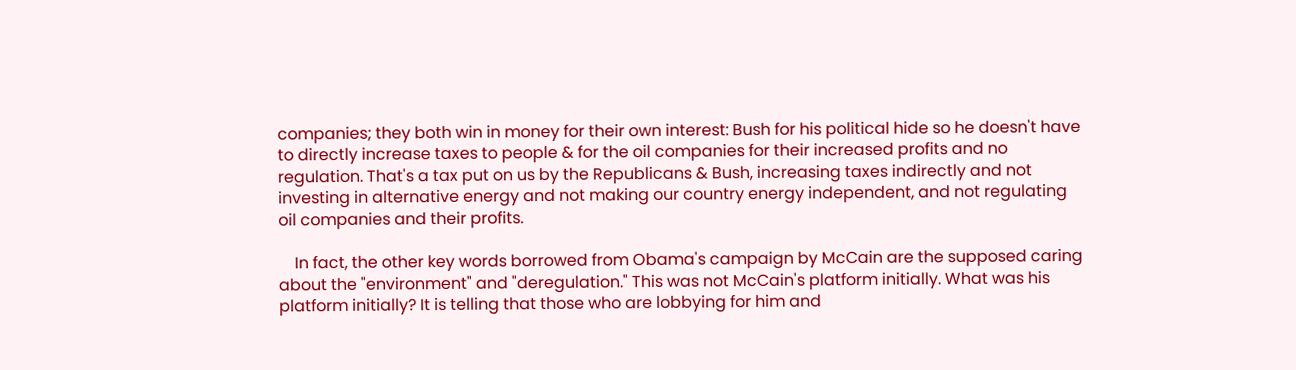companies; they both win in money for their own interest: Bush for his political hide so he doesn't have to directly increase taxes to people & for the oil companies for their increased profits and no regulation. That's a tax put on us by the Republicans & Bush, increasing taxes indirectly and not investing in alternative energy and not making our country energy independent, and not regulating oil companies and their profits.

    In fact, the other key words borrowed from Obama's campaign by McCain are the supposed caring about the "environment" and "deregulation." This was not McCain's platform initially. What was his platform initially? It is telling that those who are lobbying for him and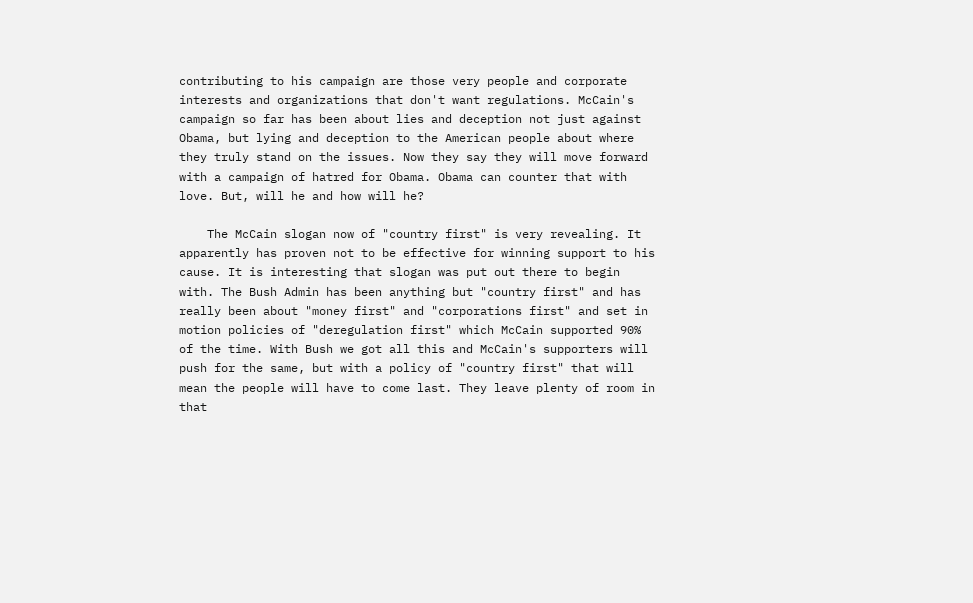contributing to his campaign are those very people and corporate interests and organizations that don't want regulations. McCain's campaign so far has been about lies and deception not just against Obama, but lying and deception to the American people about where they truly stand on the issues. Now they say they will move forward with a campaign of hatred for Obama. Obama can counter that with love. But, will he and how will he?

    The McCain slogan now of "country first" is very revealing. It apparently has proven not to be effective for winning support to his cause. It is interesting that slogan was put out there to begin with. The Bush Admin has been anything but "country first" and has really been about "money first" and "corporations first" and set in motion policies of "deregulation first" which McCain supported 90% of the time. With Bush we got all this and McCain's supporters will push for the same, but with a policy of "country first" that will mean the people will have to come last. They leave plenty of room in that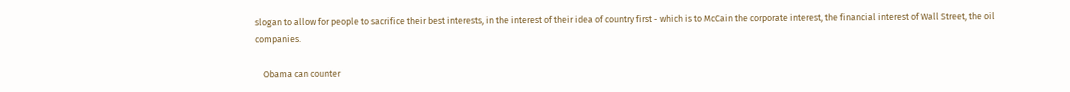slogan to allow for people to sacrifice their best interests, in the interest of their idea of country first - which is to McCain the corporate interest, the financial interest of Wall Street, the oil companies.

    Obama can counter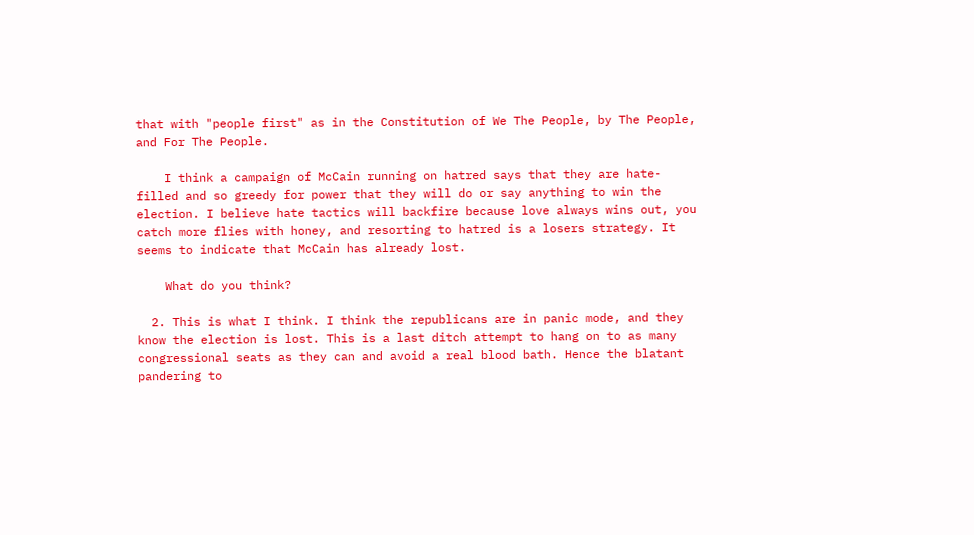that with "people first" as in the Constitution of We The People, by The People, and For The People.

    I think a campaign of McCain running on hatred says that they are hate-filled and so greedy for power that they will do or say anything to win the election. I believe hate tactics will backfire because love always wins out, you catch more flies with honey, and resorting to hatred is a losers strategy. It seems to indicate that McCain has already lost.

    What do you think?

  2. This is what I think. I think the republicans are in panic mode, and they know the election is lost. This is a last ditch attempt to hang on to as many congressional seats as they can and avoid a real blood bath. Hence the blatant pandering to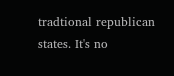tradtional republican states. It's no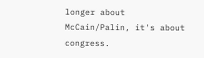longer about McCain/Palin, it's about congress.